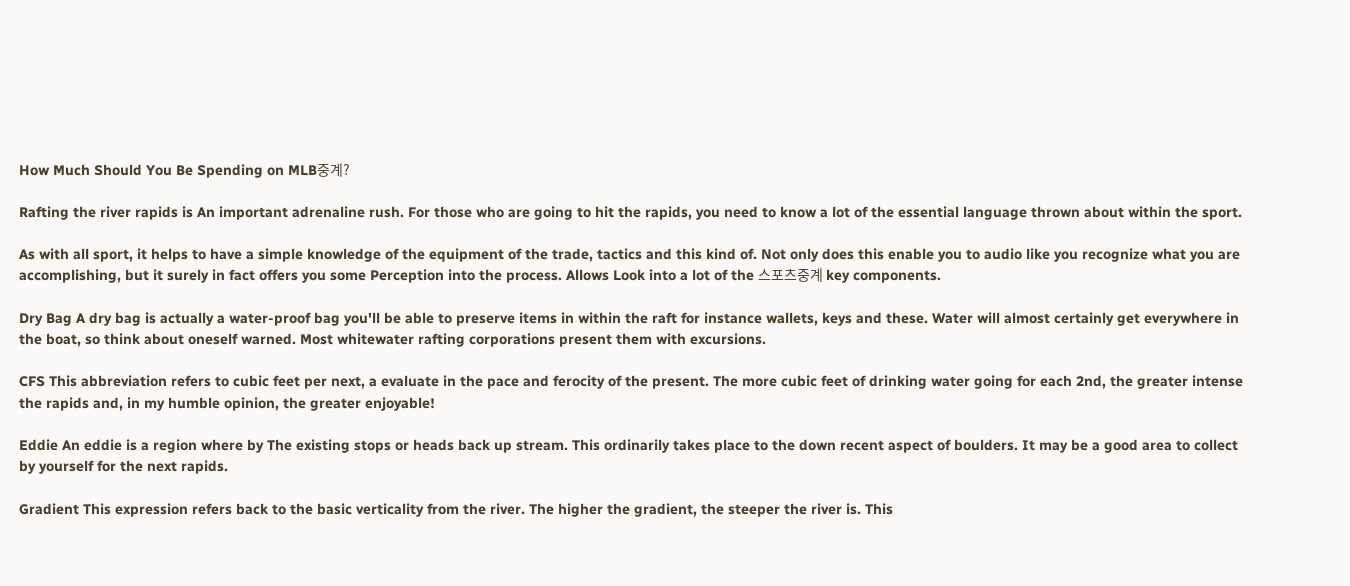How Much Should You Be Spending on MLB중계?

Rafting the river rapids is An important adrenaline rush. For those who are going to hit the rapids, you need to know a lot of the essential language thrown about within the sport.

As with all sport, it helps to have a simple knowledge of the equipment of the trade, tactics and this kind of. Not only does this enable you to audio like you recognize what you are accomplishing, but it surely in fact offers you some Perception into the process. Allows Look into a lot of the 스포츠중계 key components.

Dry Bag A dry bag is actually a water-proof bag you'll be able to preserve items in within the raft for instance wallets, keys and these. Water will almost certainly get everywhere in the boat, so think about oneself warned. Most whitewater rafting corporations present them with excursions.

CFS This abbreviation refers to cubic feet per next, a evaluate in the pace and ferocity of the present. The more cubic feet of drinking water going for each 2nd, the greater intense the rapids and, in my humble opinion, the greater enjoyable!

Eddie An eddie is a region where by The existing stops or heads back up stream. This ordinarily takes place to the down recent aspect of boulders. It may be a good area to collect by yourself for the next rapids.

Gradient This expression refers back to the basic verticality from the river. The higher the gradient, the steeper the river is. This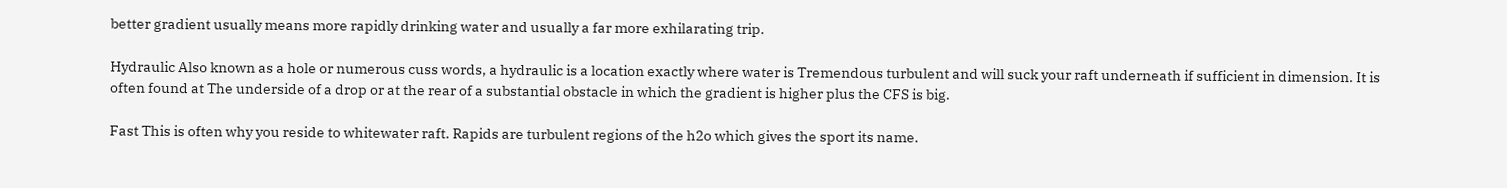better gradient usually means more rapidly drinking water and usually a far more exhilarating trip.

Hydraulic Also known as a hole or numerous cuss words, a hydraulic is a location exactly where water is Tremendous turbulent and will suck your raft underneath if sufficient in dimension. It is often found at The underside of a drop or at the rear of a substantial obstacle in which the gradient is higher plus the CFS is big.

Fast This is often why you reside to whitewater raft. Rapids are turbulent regions of the h2o which gives the sport its name.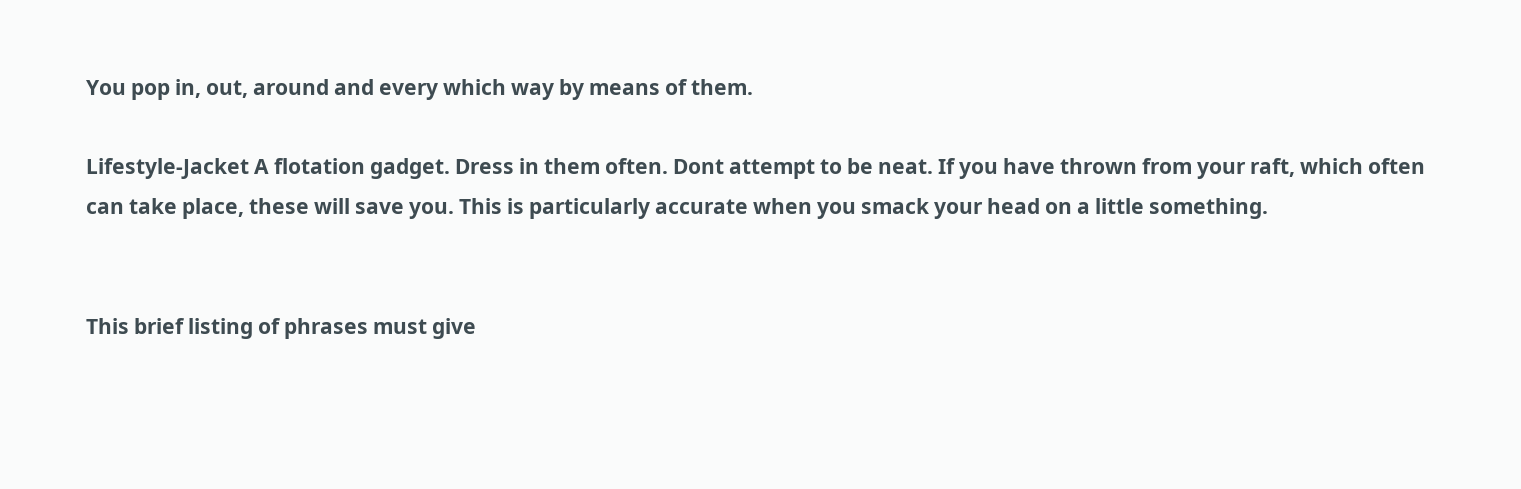You pop in, out, around and every which way by means of them.

Lifestyle-Jacket A flotation gadget. Dress in them often. Dont attempt to be neat. If you have thrown from your raft, which often can take place, these will save you. This is particularly accurate when you smack your head on a little something.


This brief listing of phrases must give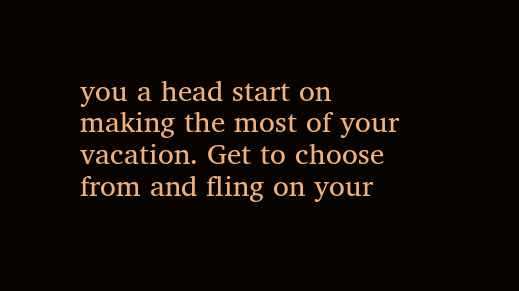you a head start on making the most of your vacation. Get to choose from and fling on your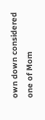own down considered one of Mom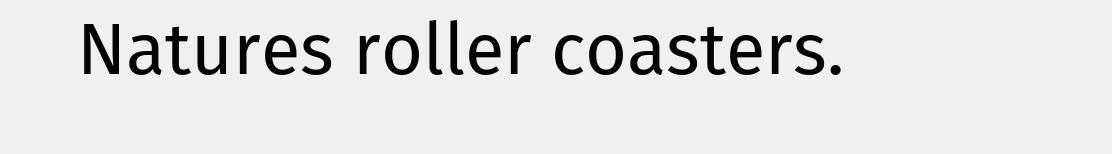Natures roller coasters.